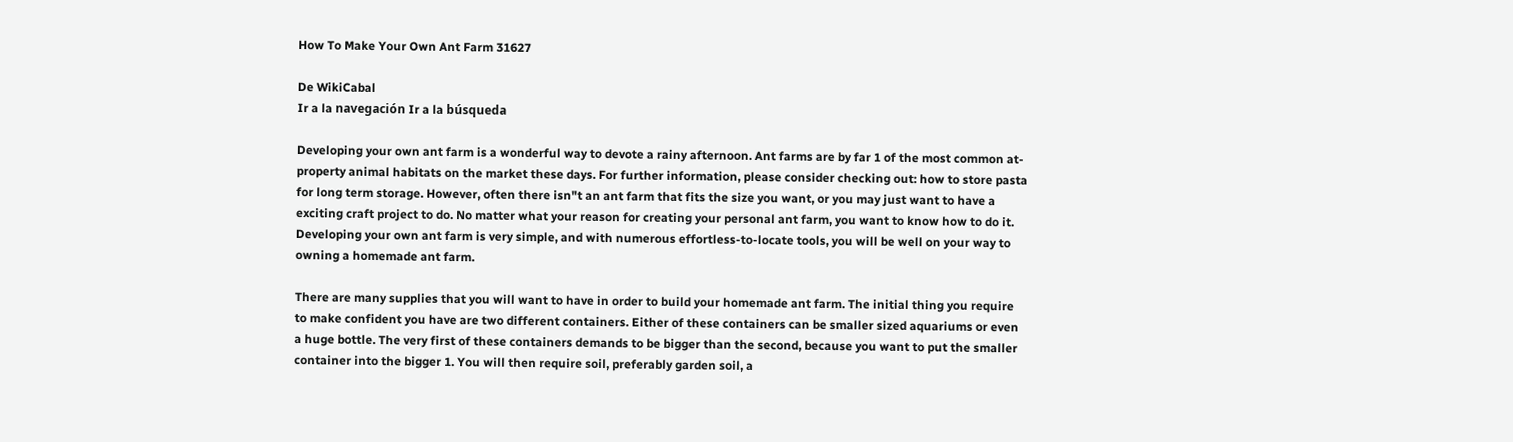How To Make Your Own Ant Farm 31627

De WikiCabal
Ir a la navegación Ir a la búsqueda

Developing your own ant farm is a wonderful way to devote a rainy afternoon. Ant farms are by far 1 of the most common at-property animal habitats on the market these days. For further information, please consider checking out: how to store pasta for long term storage. However, often there isn"t an ant farm that fits the size you want, or you may just want to have a exciting craft project to do. No matter what your reason for creating your personal ant farm, you want to know how to do it. Developing your own ant farm is very simple, and with numerous effortless-to-locate tools, you will be well on your way to owning a homemade ant farm.

There are many supplies that you will want to have in order to build your homemade ant farm. The initial thing you require to make confident you have are two different containers. Either of these containers can be smaller sized aquariums or even a huge bottle. The very first of these containers demands to be bigger than the second, because you want to put the smaller container into the bigger 1. You will then require soil, preferably garden soil, a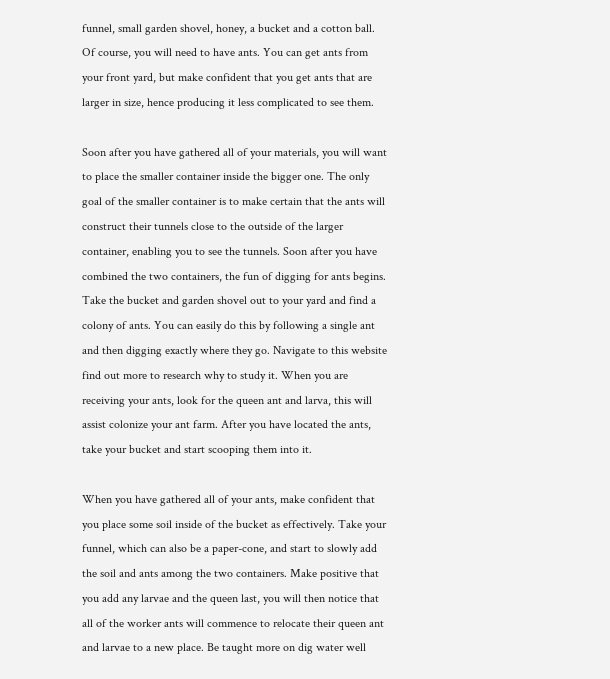funnel, small garden shovel, honey, a bucket and a cotton ball. Of course, you will need to have ants. You can get ants from your front yard, but make confident that you get ants that are larger in size, hence producing it less complicated to see them.

Soon after you have gathered all of your materials, you will want to place the smaller container inside the bigger one. The only goal of the smaller container is to make certain that the ants will construct their tunnels close to the outside of the larger container, enabling you to see the tunnels. Soon after you have combined the two containers, the fun of digging for ants begins. Take the bucket and garden shovel out to your yard and find a colony of ants. You can easily do this by following a single ant and then digging exactly where they go. Navigate to this website find out more to research why to study it. When you are receiving your ants, look for the queen ant and larva, this will assist colonize your ant farm. After you have located the ants, take your bucket and start scooping them into it.

When you have gathered all of your ants, make confident that you place some soil inside of the bucket as effectively. Take your funnel, which can also be a paper-cone, and start to slowly add the soil and ants among the two containers. Make positive that you add any larvae and the queen last, you will then notice that all of the worker ants will commence to relocate their queen ant and larvae to a new place. Be taught more on dig water well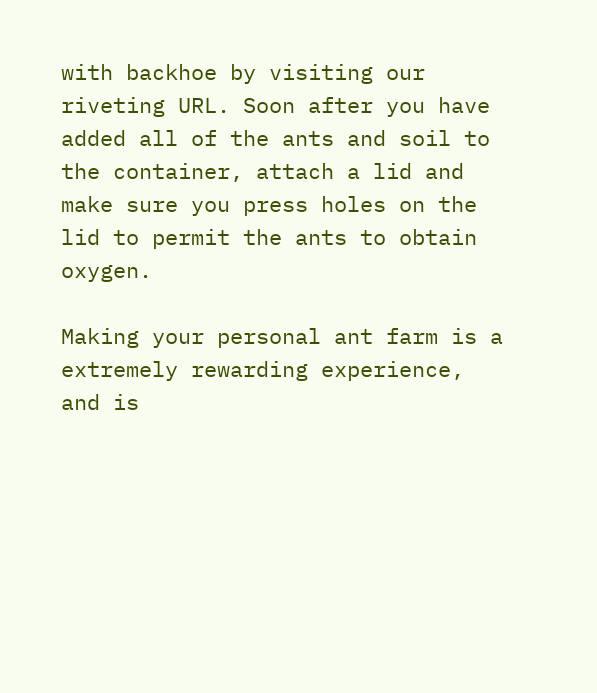with backhoe by visiting our riveting URL. Soon after you have added all of the ants and soil to the container, attach a lid and make sure you press holes on the lid to permit the ants to obtain oxygen.

Making your personal ant farm is a extremely rewarding experience, and is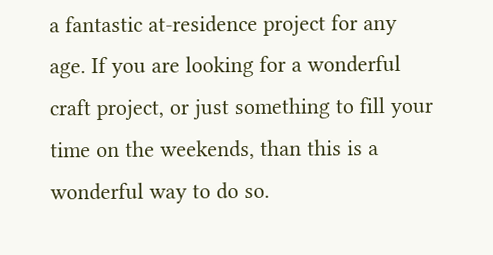a fantastic at-residence project for any age. If you are looking for a wonderful craft project, or just something to fill your time on the weekends, than this is a wonderful way to do so.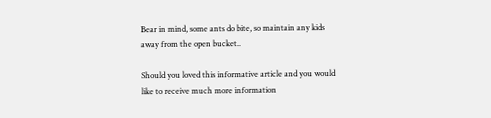Bear in mind, some ants do bite, so maintain any kids away from the open bucket..

Should you loved this informative article and you would like to receive much more information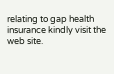relating to gap health insurance kindly visit the web site.